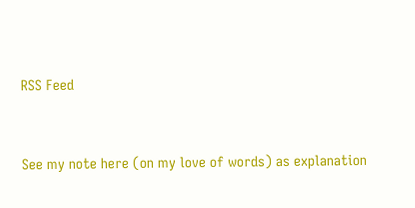RSS Feed


See my note here (on my love of words) as explanation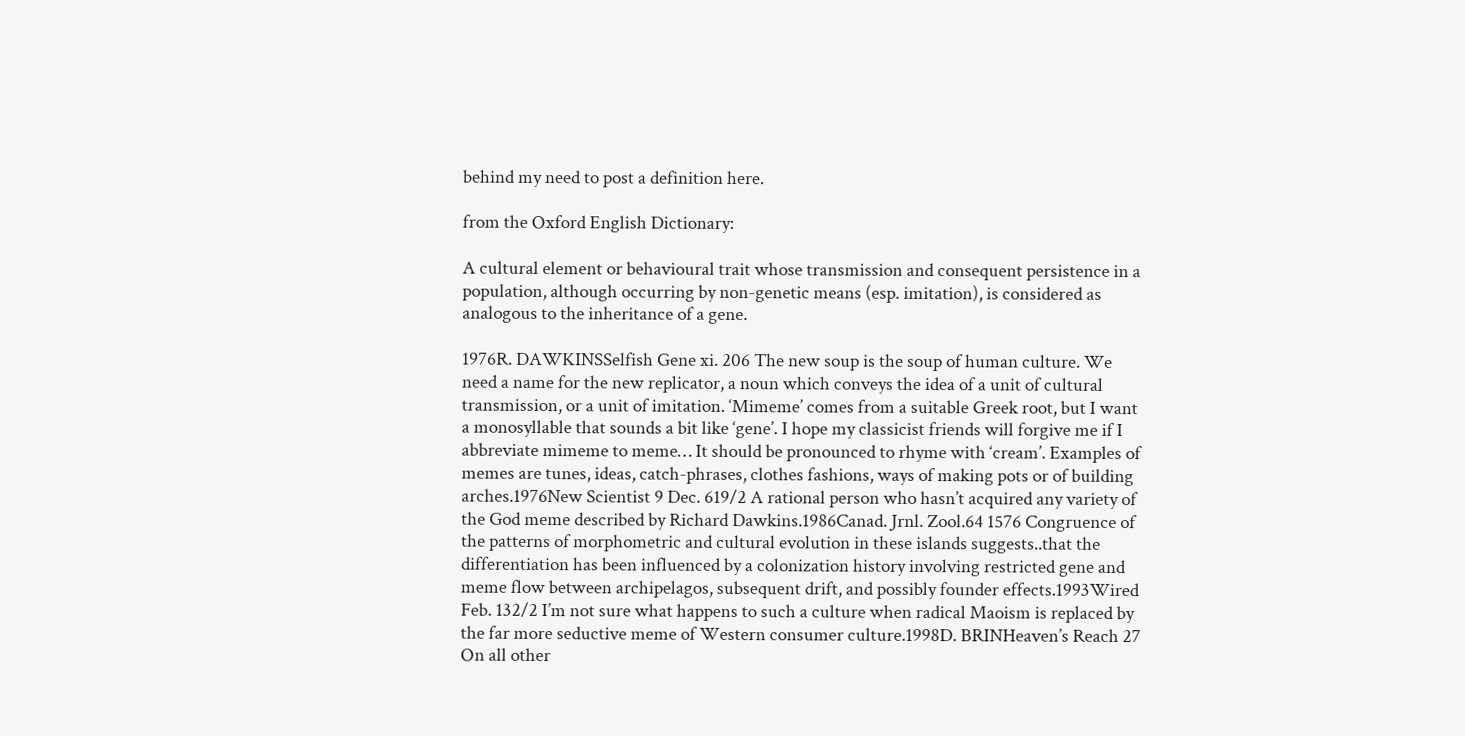behind my need to post a definition here.

from the Oxford English Dictionary:

A cultural element or behavioural trait whose transmission and consequent persistence in a population, although occurring by non-genetic means (esp. imitation), is considered as analogous to the inheritance of a gene.

1976R. DAWKINSSelfish Gene xi. 206 The new soup is the soup of human culture. We need a name for the new replicator, a noun which conveys the idea of a unit of cultural transmission, or a unit of imitation. ‘Mimeme’ comes from a suitable Greek root, but I want a monosyllable that sounds a bit like ‘gene’. I hope my classicist friends will forgive me if I abbreviate mimeme to meme… It should be pronounced to rhyme with ‘cream’. Examples of memes are tunes, ideas, catch-phrases, clothes fashions, ways of making pots or of building arches.1976New Scientist 9 Dec. 619/2 A rational person who hasn’t acquired any variety of the God meme described by Richard Dawkins.1986Canad. Jrnl. Zool.64 1576 Congruence of the patterns of morphometric and cultural evolution in these islands suggests..that the differentiation has been influenced by a colonization history involving restricted gene and meme flow between archipelagos, subsequent drift, and possibly founder effects.1993Wired Feb. 132/2 I’m not sure what happens to such a culture when radical Maoism is replaced by the far more seductive meme of Western consumer culture.1998D. BRINHeaven’s Reach 27 On all other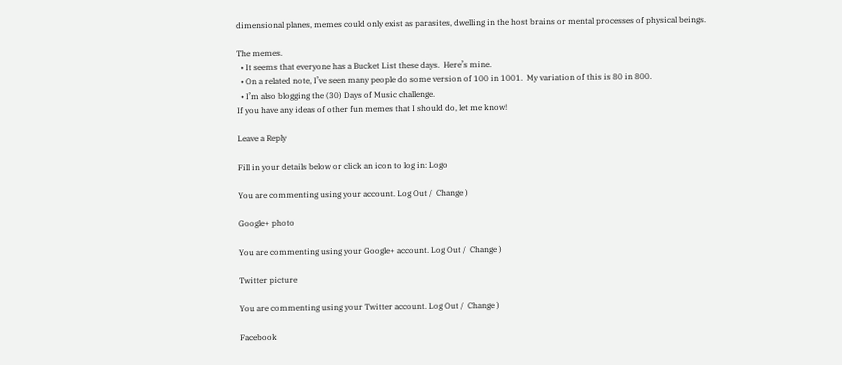dimensional planes, memes could only exist as parasites, dwelling in the host brains or mental processes of physical beings.

The memes.
  • It seems that everyone has a Bucket List these days.  Here’s mine.
  • On a related note, I’ve seen many people do some version of 100 in 1001.  My variation of this is 80 in 800.
  • I’m also blogging the (30) Days of Music challenge.
If you have any ideas of other fun memes that I should do, let me know!

Leave a Reply

Fill in your details below or click an icon to log in: Logo

You are commenting using your account. Log Out /  Change )

Google+ photo

You are commenting using your Google+ account. Log Out /  Change )

Twitter picture

You are commenting using your Twitter account. Log Out /  Change )

Facebook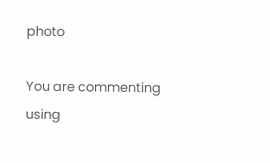photo

You are commenting using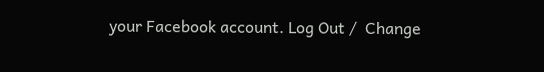your Facebook account. Log Out /  Change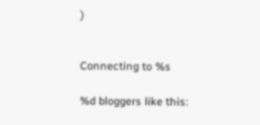)


Connecting to %s

%d bloggers like this: